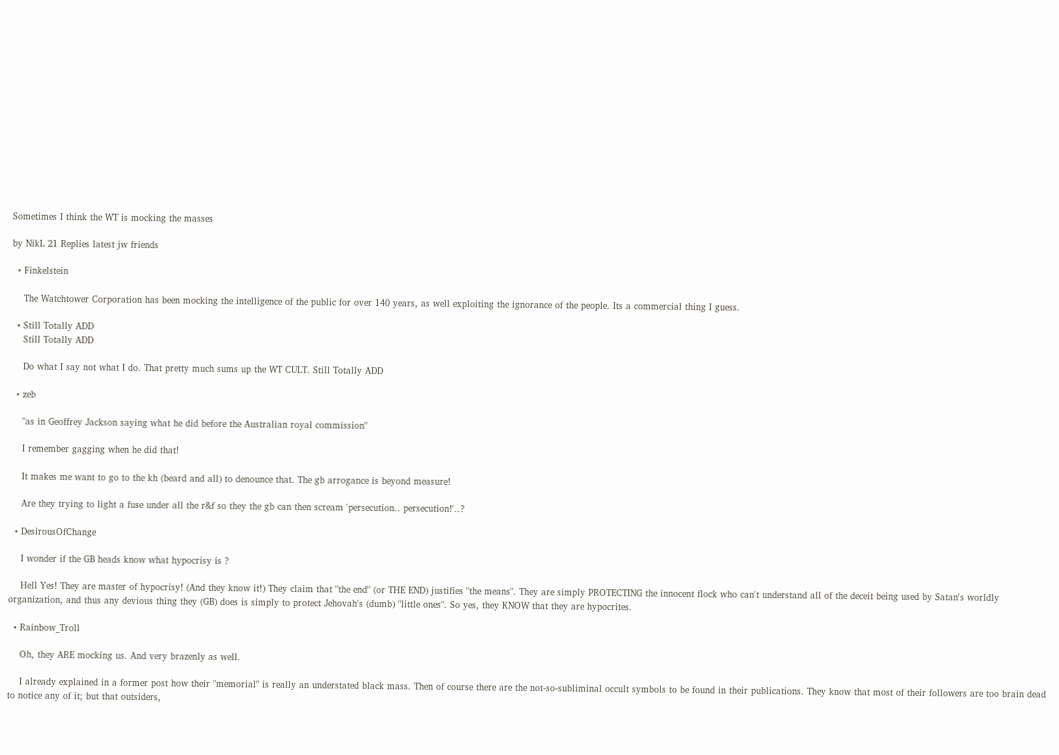Sometimes I think the WT is mocking the masses

by NikL 21 Replies latest jw friends

  • Finkelstein

    The Watchtower Corporation has been mocking the intelligence of the public for over 140 years, as well exploiting the ignorance of the people. Its a commercial thing I guess.

  • Still Totally ADD
    Still Totally ADD

    Do what I say not what I do. That pretty much sums up the WT CULT. Still Totally ADD

  • zeb

    "as in Geoffrey Jackson saying what he did before the Australian royal commission"

    I remember gagging when he did that!

    It makes me want to go to the kh (beard and all) to denounce that. The gb arrogance is beyond measure!

    Are they trying to light a fuse under all the r&f so they the gb can then scream 'persecution.. persecution!'..?

  • DesirousOfChange

    I wonder if the GB heads know what hypocrisy is ?

    Hell Yes! They are master of hypocrisy! (And they know it!) They claim that "the end" (or THE END) justifies "the means". They are simply PROTECTING the innocent flock who can't understand all of the deceit being used by Satan's worldly organization, and thus any devious thing they (GB) does is simply to protect Jehovah's (dumb) "little ones". So yes, they KNOW that they are hypocrites.

  • Rainbow_Troll

    Oh, they ARE mocking us. And very brazenly as well.

    I already explained in a former post how their "memorial" is really an understated black mass. Then of course there are the not-so-subliminal occult symbols to be found in their publications. They know that most of their followers are too brain dead to notice any of it; but that outsiders,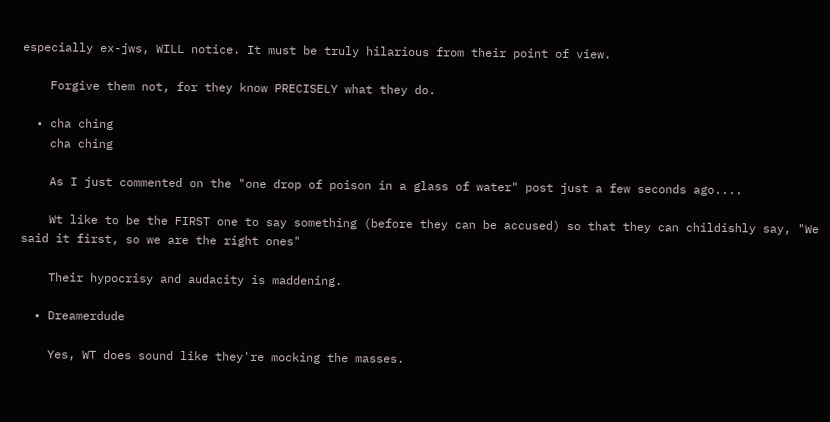especially ex-jws, WILL notice. It must be truly hilarious from their point of view.

    Forgive them not, for they know PRECISELY what they do.

  • cha ching
    cha ching

    As I just commented on the "one drop of poison in a glass of water" post just a few seconds ago....

    Wt like to be the FIRST one to say something (before they can be accused) so that they can childishly say, "We said it first, so we are the right ones"

    Their hypocrisy and audacity is maddening.

  • Dreamerdude

    Yes, WT does sound like they're mocking the masses.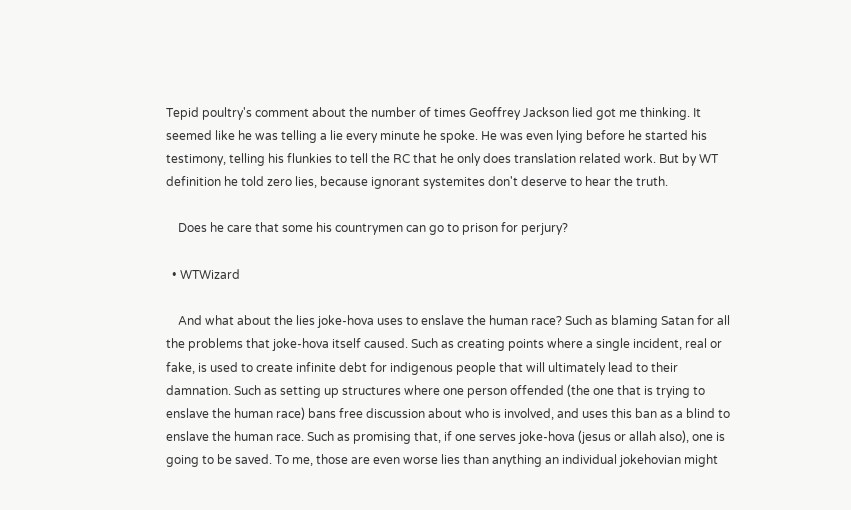Tepid poultry's comment about the number of times Geoffrey Jackson lied got me thinking. It seemed like he was telling a lie every minute he spoke. He was even lying before he started his testimony, telling his flunkies to tell the RC that he only does translation related work. But by WT definition he told zero lies, because ignorant systemites don't deserve to hear the truth.

    Does he care that some his countrymen can go to prison for perjury?

  • WTWizard

    And what about the lies joke-hova uses to enslave the human race? Such as blaming Satan for all the problems that joke-hova itself caused. Such as creating points where a single incident, real or fake, is used to create infinite debt for indigenous people that will ultimately lead to their damnation. Such as setting up structures where one person offended (the one that is trying to enslave the human race) bans free discussion about who is involved, and uses this ban as a blind to enslave the human race. Such as promising that, if one serves joke-hova (jesus or allah also), one is going to be saved. To me, those are even worse lies than anything an individual jokehovian might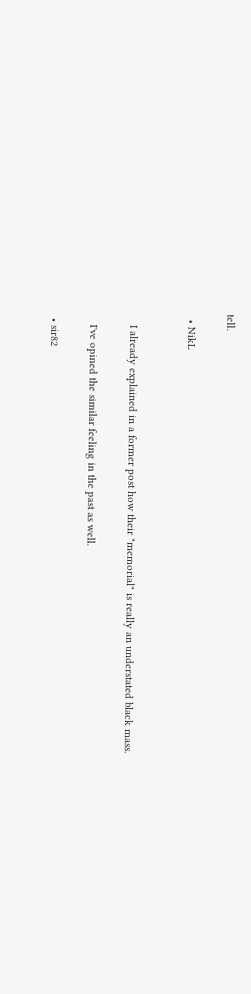tell.

  • NikL


    I already explained in a former post how their "memorial" is really an understated black mass.

    I've opined the similar feeling in the past as well.

  • sir82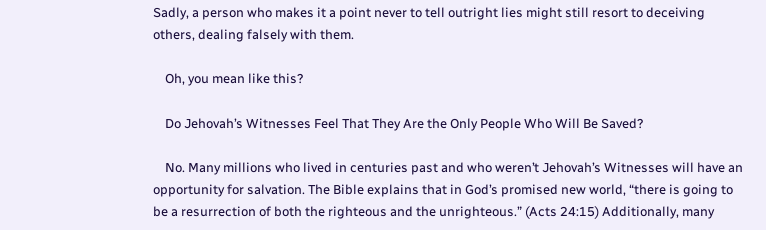Sadly, a person who makes it a point never to tell outright lies might still resort to deceiving others, dealing falsely with them.

    Oh, you mean like this?

    Do Jehovah’s Witnesses Feel That They Are the Only People Who Will Be Saved?

    No. Many millions who lived in centuries past and who weren’t Jehovah’s Witnesses will have an opportunity for salvation. The Bible explains that in God’s promised new world, “there is going to be a resurrection of both the righteous and the unrighteous.” (Acts 24:15) Additionally, many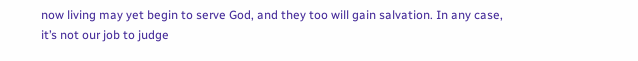now living may yet begin to serve God, and they too will gain salvation. In any case, it’s not our job to judge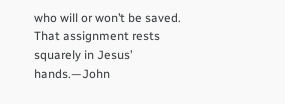who will or won’t be saved. That assignment rests squarely in Jesus’ hands.—John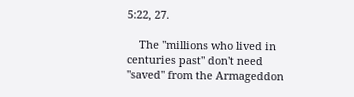5:22, 27.

    The "millions who lived in centuries past" don't need "saved" from the Armageddon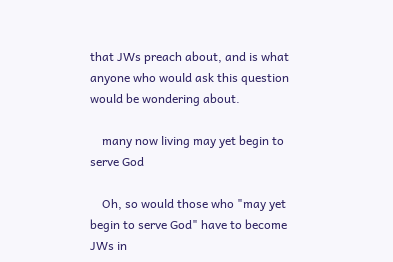that JWs preach about, and is what anyone who would ask this question would be wondering about.

    many now living may yet begin to serve God

    Oh, so would those who "may yet begin to serve God" have to become JWs in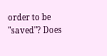order to be "saved"? Does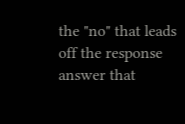the "no" that leads off the response answer that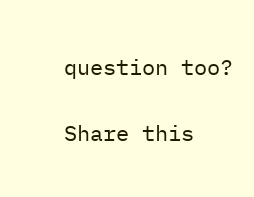question too?

Share this